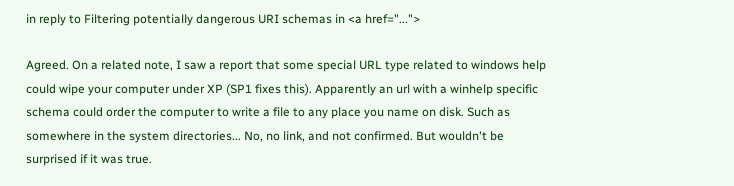in reply to Filtering potentially dangerous URI schemas in <a href="...">

Agreed. On a related note, I saw a report that some special URL type related to windows help could wipe your computer under XP (SP1 fixes this). Apparently an url with a winhelp specific schema could order the computer to write a file to any place you name on disk. Such as somewhere in the system directories... No, no link, and not confirmed. But wouldn't be surprised if it was true.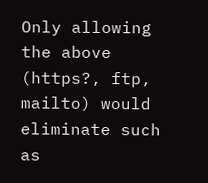Only allowing the above (https?, ftp, mailto) would eliminate such as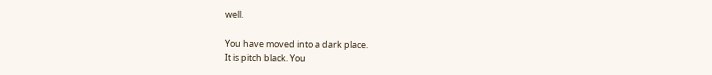well.

You have moved into a dark place.
It is pitch black. You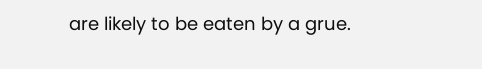are likely to be eaten by a grue.